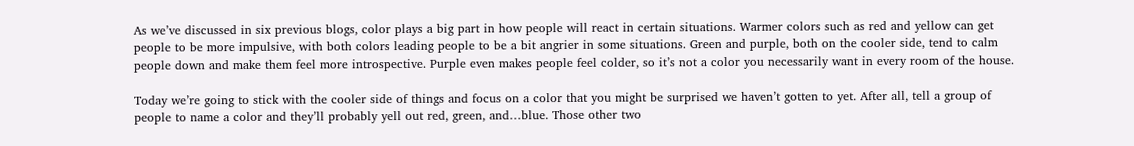As we’ve discussed in six previous blogs, color plays a big part in how people will react in certain situations. Warmer colors such as red and yellow can get people to be more impulsive, with both colors leading people to be a bit angrier in some situations. Green and purple, both on the cooler side, tend to calm people down and make them feel more introspective. Purple even makes people feel colder, so it’s not a color you necessarily want in every room of the house.

Today we’re going to stick with the cooler side of things and focus on a color that you might be surprised we haven’t gotten to yet. After all, tell a group of people to name a color and they’ll probably yell out red, green, and…blue. Those other two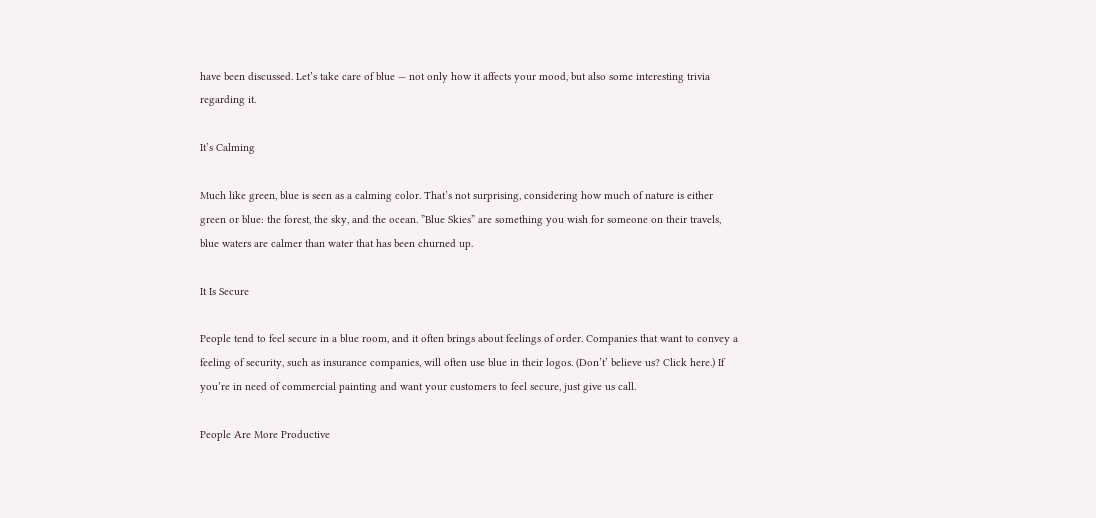have been discussed. Let’s take care of blue — not only how it affects your mood, but also some interesting trivia regarding it.

It’s Calming

Much like green, blue is seen as a calming color. That’s not surprising, considering how much of nature is either green or blue: the forest, the sky, and the ocean. ”Blue Skies” are something you wish for someone on their travels, blue waters are calmer than water that has been churned up.

It Is Secure

People tend to feel secure in a blue room, and it often brings about feelings of order. Companies that want to convey a feeling of security, such as insurance companies, will often use blue in their logos. (Don’t’ believe us? Click here.) If you’re in need of commercial painting and want your customers to feel secure, just give us call.

People Are More Productive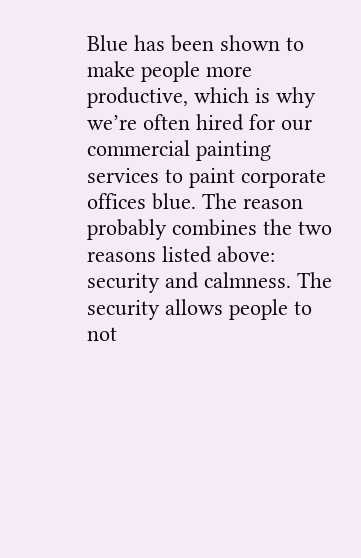Blue has been shown to make people more productive, which is why we’re often hired for our commercial painting services to paint corporate offices blue. The reason probably combines the two reasons listed above: security and calmness. The security allows people to not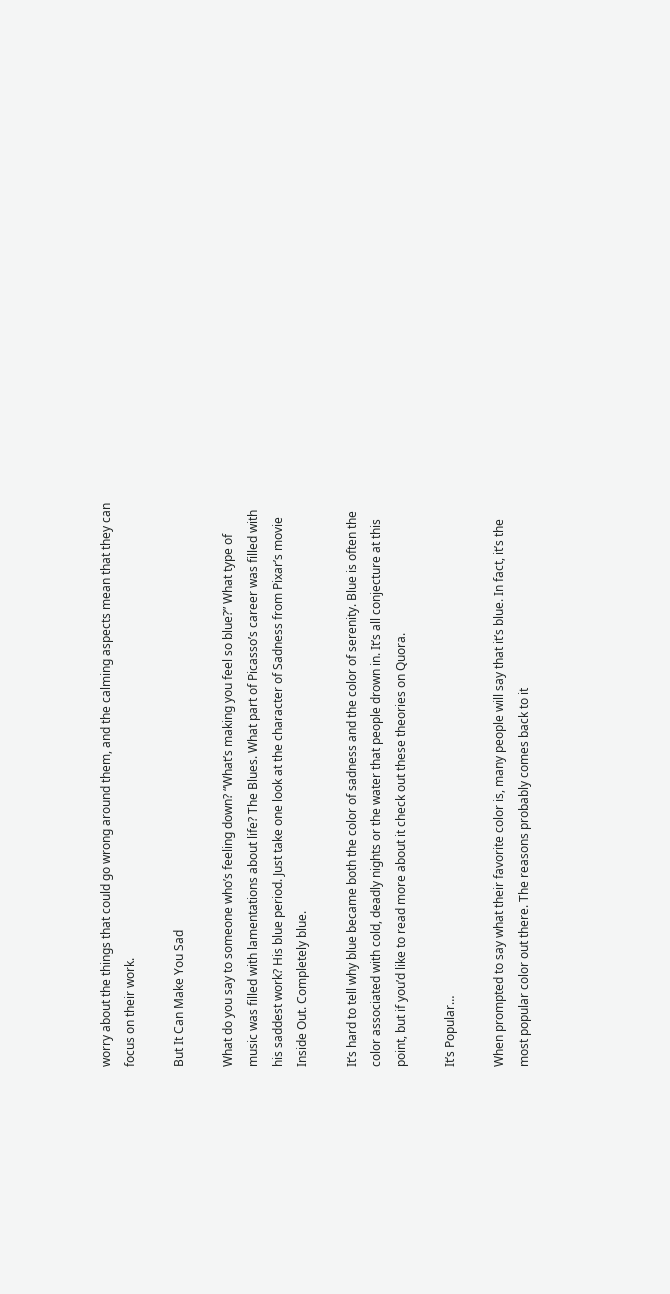worry about the things that could go wrong around them, and the calming aspects mean that they can focus on their work.

But It Can Make You Sad

What do you say to someone who’s feeling down? “What’s making you feel so blue?” What type of music was filled with lamentations about life? The Blues. What part of Picasso’s career was filled with his saddest work? His blue period. Just take one look at the character of Sadness from Pixar’s movie Inside Out. Completely blue.

It’s hard to tell why blue became both the color of sadness and the color of serenity. Blue is often the color associated with cold, deadly nights or the water that people drown in. It’s all conjecture at this point, but if you’d like to read more about it check out these theories on Quora.

It’s Popular…

When prompted to say what their favorite color is, many people will say that it’s blue. In fact, it’s the most popular color out there. The reasons probably comes back to it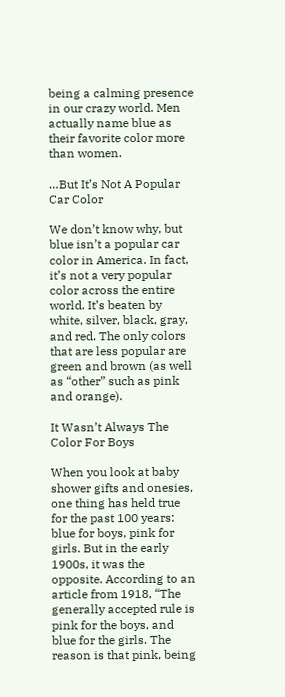being a calming presence in our crazy world. Men actually name blue as their favorite color more than women.

…But It’s Not A Popular Car Color

We don’t know why, but blue isn’t a popular car color in America. In fact, it’s not a very popular color across the entire world. It’s beaten by white, silver, black, gray, and red. The only colors that are less popular are green and brown (as well as “other” such as pink and orange).

It Wasn’t Always The Color For Boys

When you look at baby shower gifts and onesies, one thing has held true for the past 100 years: blue for boys, pink for girls. But in the early 1900s, it was the opposite. According to an article from 1918, “The generally accepted rule is pink for the boys, and blue for the girls. The reason is that pink, being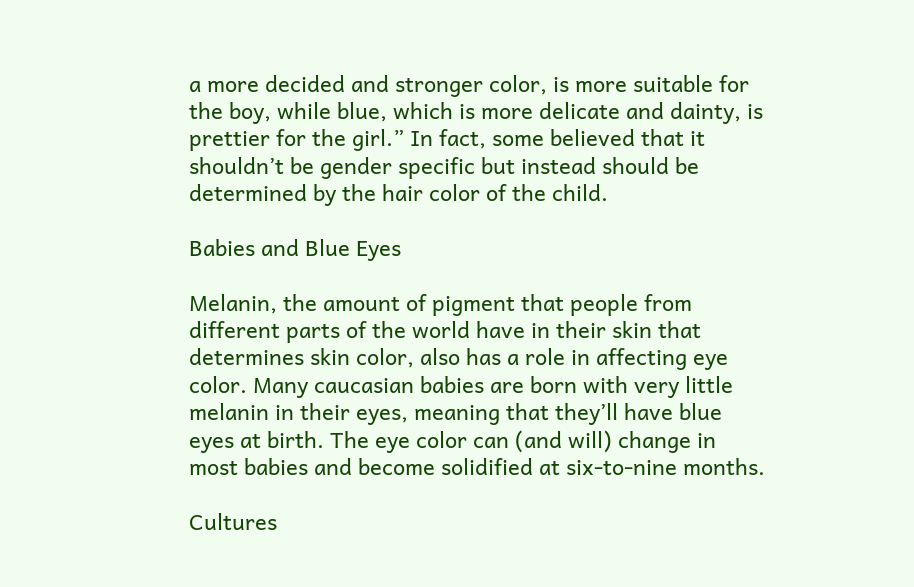a more decided and stronger color, is more suitable for the boy, while blue, which is more delicate and dainty, is prettier for the girl.” In fact, some believed that it shouldn’t be gender specific but instead should be determined by the hair color of the child.

Babies and Blue Eyes

Melanin, the amount of pigment that people from different parts of the world have in their skin that determines skin color, also has a role in affecting eye color. Many caucasian babies are born with very little melanin in their eyes, meaning that they’ll have blue eyes at birth. The eye color can (and will) change in most babies and become solidified at six-to-nine months.

Cultures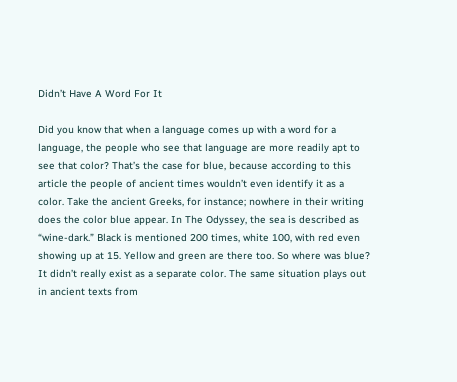Didn’t Have A Word For It

Did you know that when a language comes up with a word for a language, the people who see that language are more readily apt to see that color? That’s the case for blue, because according to this article the people of ancient times wouldn’t even identify it as a color. Take the ancient Greeks, for instance; nowhere in their writing does the color blue appear. In The Odyssey, the sea is described as “wine-dark.” Black is mentioned 200 times, white 100, with red even showing up at 15. Yellow and green are there too. So where was blue? It didn’t really exist as a separate color. The same situation plays out in ancient texts from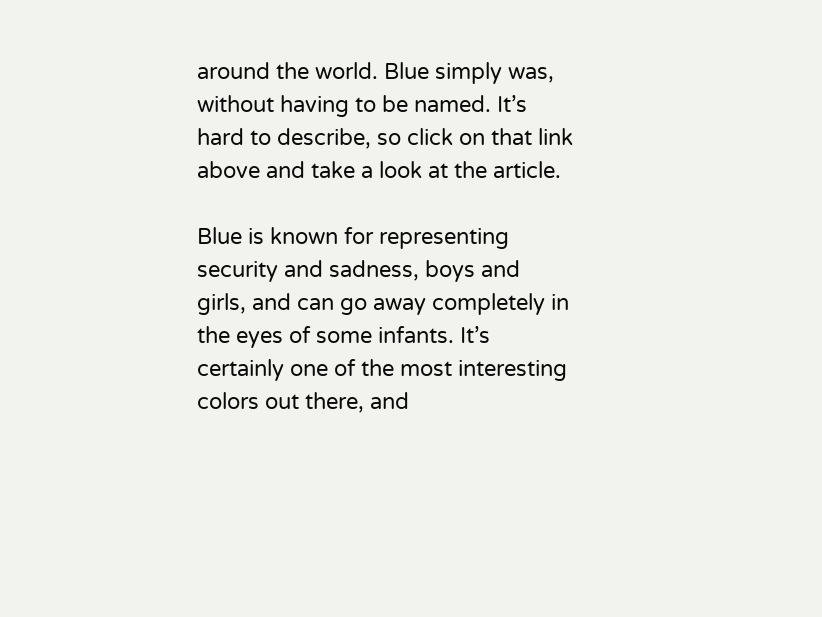around the world. Blue simply was, without having to be named. It’s hard to describe, so click on that link above and take a look at the article.

Blue is known for representing security and sadness, boys and girls, and can go away completely in the eyes of some infants. It’s certainly one of the most interesting colors out there, and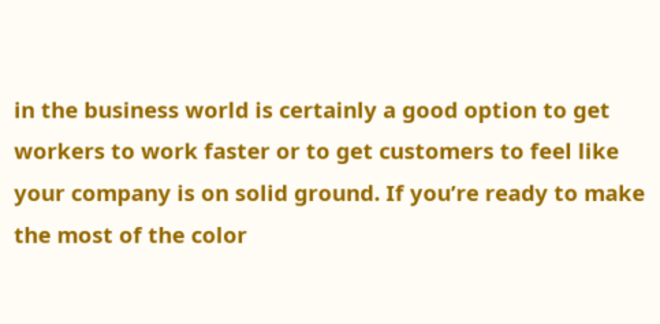in the business world is certainly a good option to get workers to work faster or to get customers to feel like your company is on solid ground. If you’re ready to make the most of the color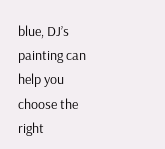blue, DJ’s painting can help you choose the right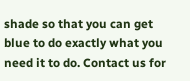shade so that you can get blue to do exactly what you need it to do. Contact us for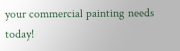your commercial painting needs today!